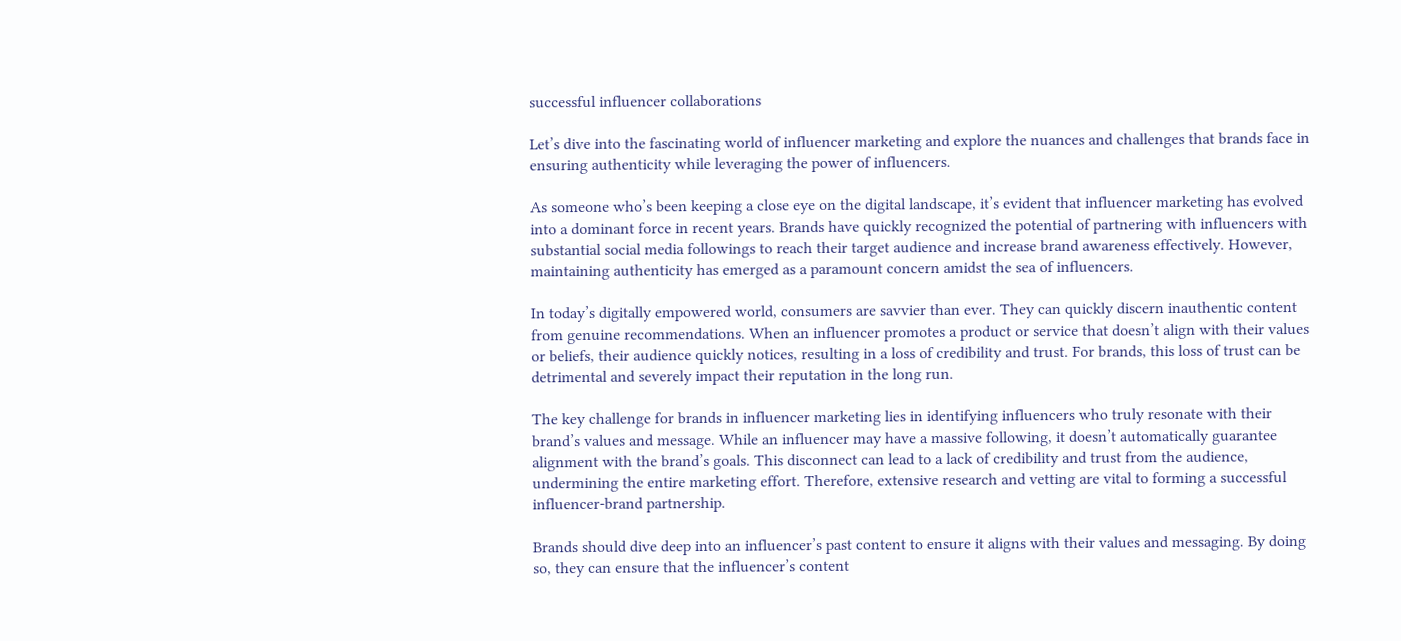successful influencer collaborations

Let’s dive into the fascinating world of influencer marketing and explore the nuances and challenges that brands face in ensuring authenticity while leveraging the power of influencers.

As someone who’s been keeping a close eye on the digital landscape, it’s evident that influencer marketing has evolved into a dominant force in recent years. Brands have quickly recognized the potential of partnering with influencers with substantial social media followings to reach their target audience and increase brand awareness effectively. However, maintaining authenticity has emerged as a paramount concern amidst the sea of influencers.

In today’s digitally empowered world, consumers are savvier than ever. They can quickly discern inauthentic content from genuine recommendations. When an influencer promotes a product or service that doesn’t align with their values or beliefs, their audience quickly notices, resulting in a loss of credibility and trust. For brands, this loss of trust can be detrimental and severely impact their reputation in the long run.

The key challenge for brands in influencer marketing lies in identifying influencers who truly resonate with their brand’s values and message. While an influencer may have a massive following, it doesn’t automatically guarantee alignment with the brand’s goals. This disconnect can lead to a lack of credibility and trust from the audience, undermining the entire marketing effort. Therefore, extensive research and vetting are vital to forming a successful influencer-brand partnership.

Brands should dive deep into an influencer’s past content to ensure it aligns with their values and messaging. By doing so, they can ensure that the influencer’s content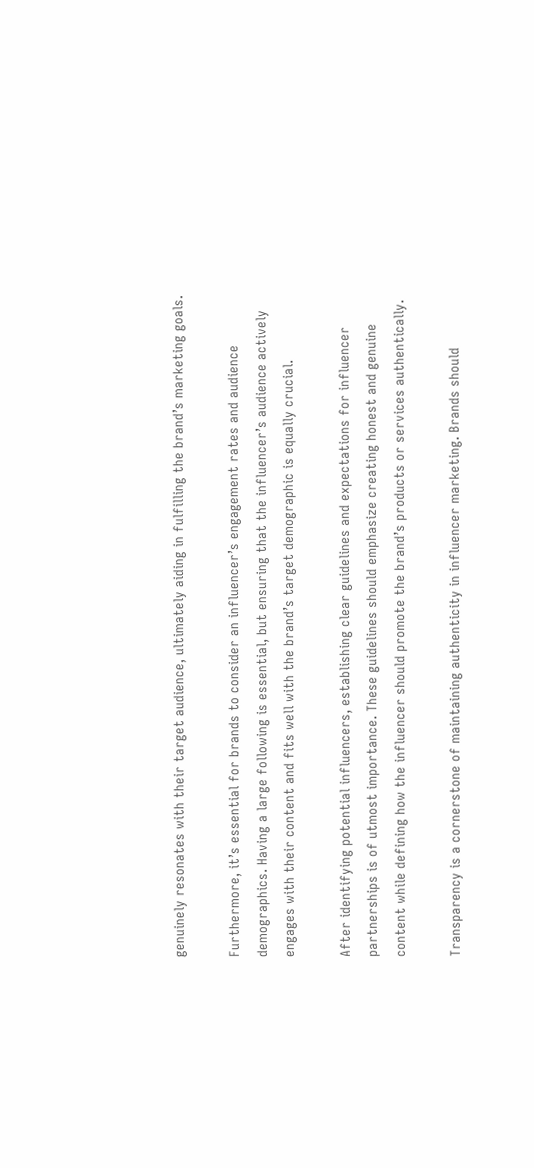genuinely resonates with their target audience, ultimately aiding in fulfilling the brand’s marketing goals.

Furthermore, it’s essential for brands to consider an influencer’s engagement rates and audience demographics. Having a large following is essential, but ensuring that the influencer’s audience actively engages with their content and fits well with the brand’s target demographic is equally crucial.

After identifying potential influencers, establishing clear guidelines and expectations for influencer partnerships is of utmost importance. These guidelines should emphasize creating honest and genuine content while defining how the influencer should promote the brand’s products or services authentically.

Transparency is a cornerstone of maintaining authenticity in influencer marketing. Brands should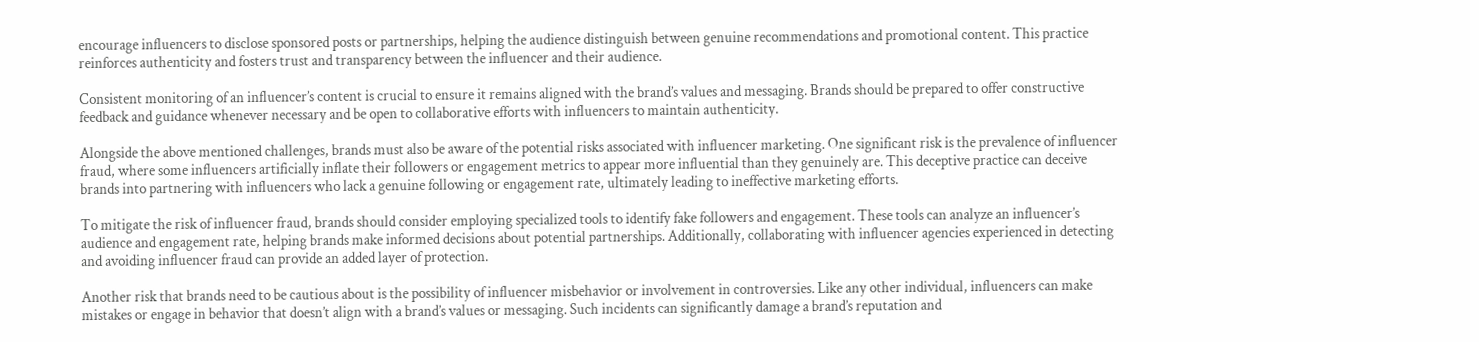encourage influencers to disclose sponsored posts or partnerships, helping the audience distinguish between genuine recommendations and promotional content. This practice reinforces authenticity and fosters trust and transparency between the influencer and their audience.

Consistent monitoring of an influencer’s content is crucial to ensure it remains aligned with the brand’s values and messaging. Brands should be prepared to offer constructive feedback and guidance whenever necessary and be open to collaborative efforts with influencers to maintain authenticity.

Alongside the above mentioned challenges, brands must also be aware of the potential risks associated with influencer marketing. One significant risk is the prevalence of influencer fraud, where some influencers artificially inflate their followers or engagement metrics to appear more influential than they genuinely are. This deceptive practice can deceive brands into partnering with influencers who lack a genuine following or engagement rate, ultimately leading to ineffective marketing efforts.

To mitigate the risk of influencer fraud, brands should consider employing specialized tools to identify fake followers and engagement. These tools can analyze an influencer’s audience and engagement rate, helping brands make informed decisions about potential partnerships. Additionally, collaborating with influencer agencies experienced in detecting and avoiding influencer fraud can provide an added layer of protection.

Another risk that brands need to be cautious about is the possibility of influencer misbehavior or involvement in controversies. Like any other individual, influencers can make mistakes or engage in behavior that doesn’t align with a brand’s values or messaging. Such incidents can significantly damage a brand’s reputation and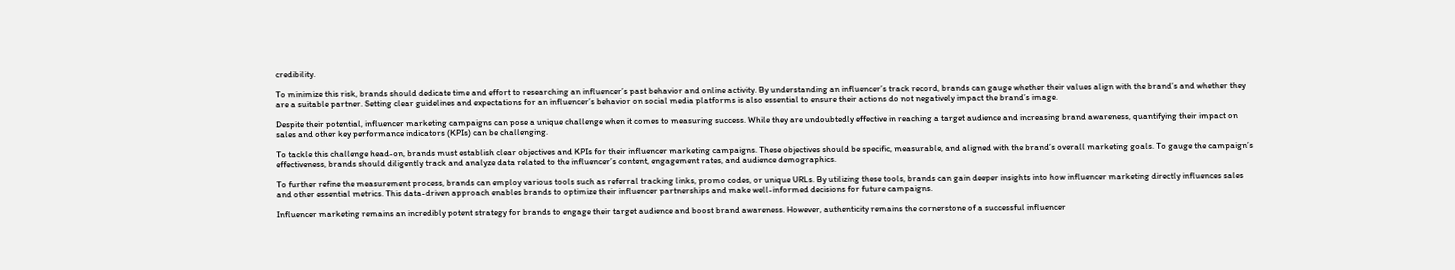credibility.

To minimize this risk, brands should dedicate time and effort to researching an influencer’s past behavior and online activity. By understanding an influencer’s track record, brands can gauge whether their values align with the brand’s and whether they are a suitable partner. Setting clear guidelines and expectations for an influencer’s behavior on social media platforms is also essential to ensure their actions do not negatively impact the brand’s image.

Despite their potential, influencer marketing campaigns can pose a unique challenge when it comes to measuring success. While they are undoubtedly effective in reaching a target audience and increasing brand awareness, quantifying their impact on sales and other key performance indicators (KPIs) can be challenging.

To tackle this challenge head-on, brands must establish clear objectives and KPIs for their influencer marketing campaigns. These objectives should be specific, measurable, and aligned with the brand’s overall marketing goals. To gauge the campaign’s effectiveness, brands should diligently track and analyze data related to the influencer’s content, engagement rates, and audience demographics.

To further refine the measurement process, brands can employ various tools such as referral tracking links, promo codes, or unique URLs. By utilizing these tools, brands can gain deeper insights into how influencer marketing directly influences sales and other essential metrics. This data-driven approach enables brands to optimize their influencer partnerships and make well-informed decisions for future campaigns.

Influencer marketing remains an incredibly potent strategy for brands to engage their target audience and boost brand awareness. However, authenticity remains the cornerstone of a successful influencer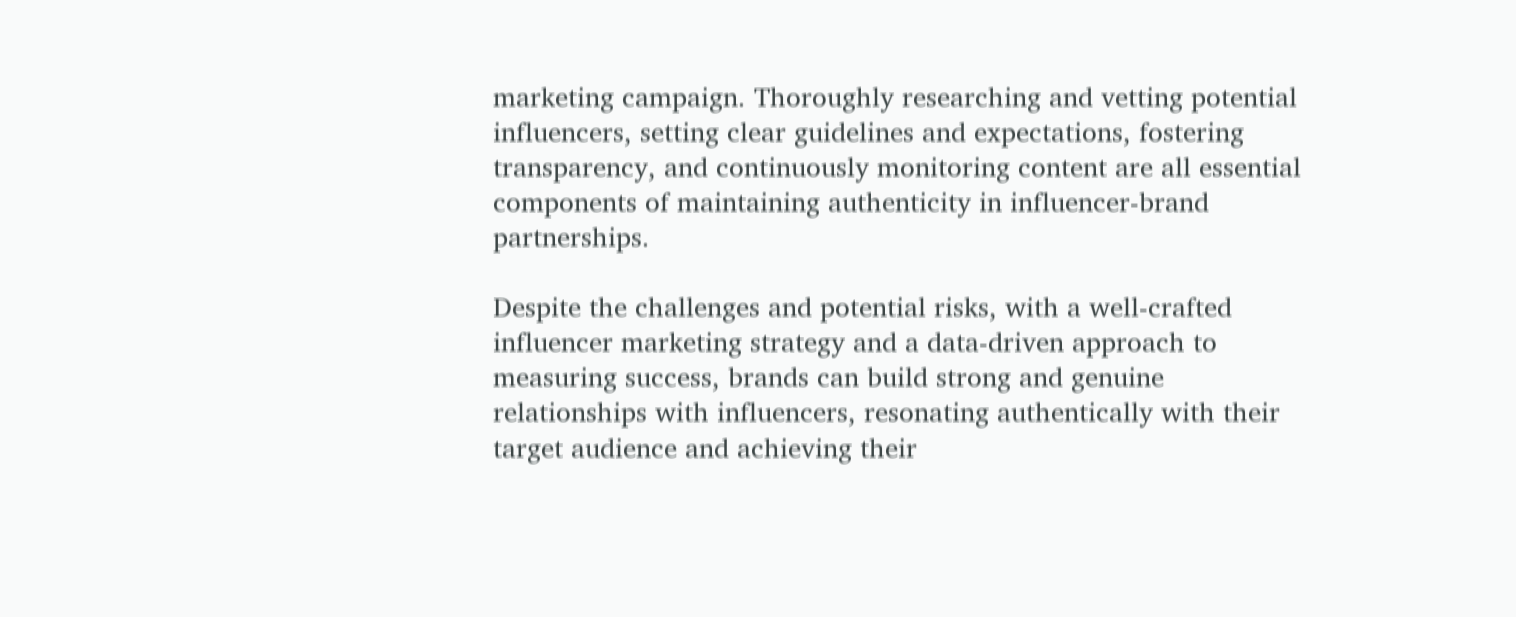marketing campaign. Thoroughly researching and vetting potential influencers, setting clear guidelines and expectations, fostering transparency, and continuously monitoring content are all essential components of maintaining authenticity in influencer-brand partnerships.

Despite the challenges and potential risks, with a well-crafted influencer marketing strategy and a data-driven approach to measuring success, brands can build strong and genuine relationships with influencers, resonating authentically with their target audience and achieving their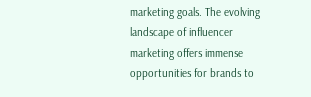marketing goals. The evolving landscape of influencer marketing offers immense opportunities for brands to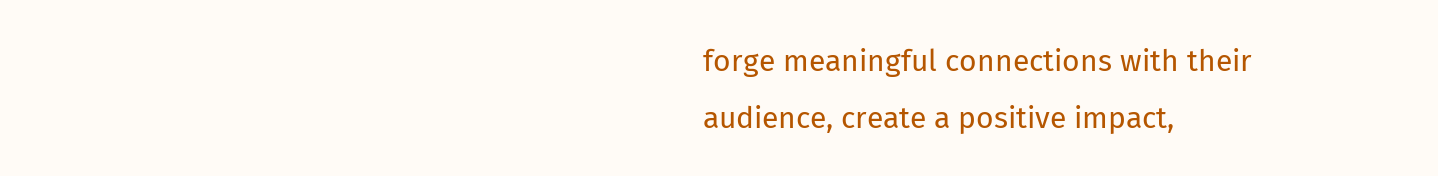forge meaningful connections with their audience, create a positive impact,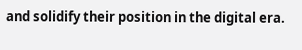and solidify their position in the digital era.